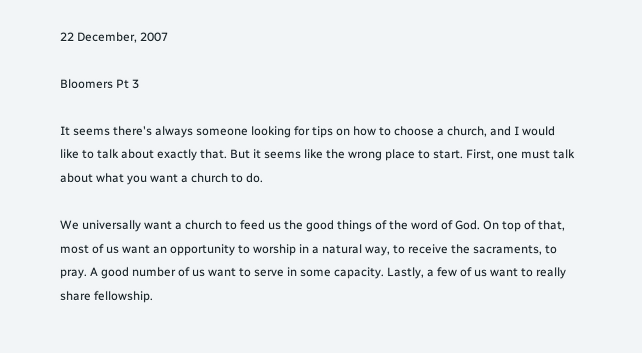22 December, 2007

Bloomers Pt 3

It seems there's always someone looking for tips on how to choose a church, and I would like to talk about exactly that. But it seems like the wrong place to start. First, one must talk about what you want a church to do.

We universally want a church to feed us the good things of the word of God. On top of that, most of us want an opportunity to worship in a natural way, to receive the sacraments, to pray. A good number of us want to serve in some capacity. Lastly, a few of us want to really share fellowship.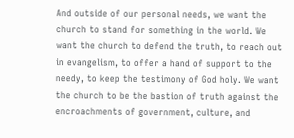And outside of our personal needs, we want the church to stand for something in the world. We want the church to defend the truth, to reach out in evangelism, to offer a hand of support to the needy, to keep the testimony of God holy. We want the church to be the bastion of truth against the encroachments of government, culture, and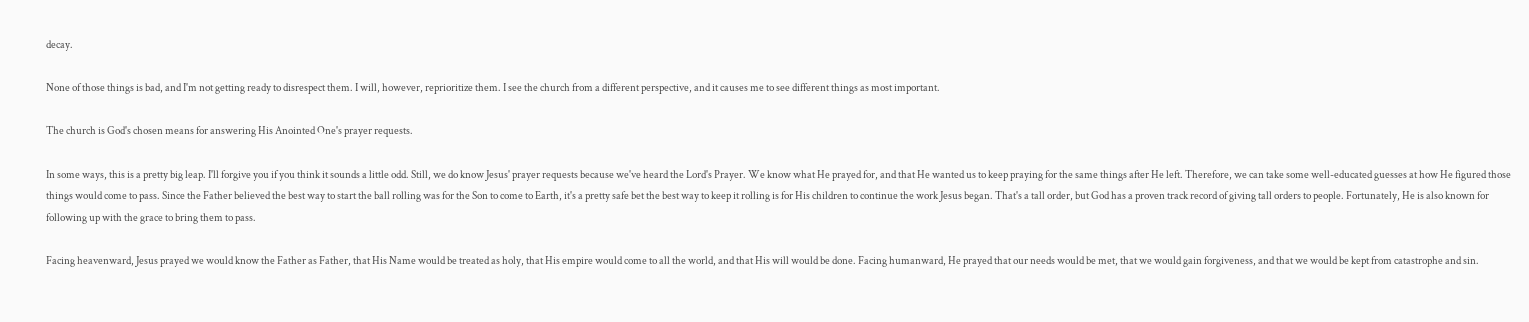decay.

None of those things is bad, and I'm not getting ready to disrespect them. I will, however, reprioritize them. I see the church from a different perspective, and it causes me to see different things as most important.

The church is God's chosen means for answering His Anointed One's prayer requests.

In some ways, this is a pretty big leap. I'll forgive you if you think it sounds a little odd. Still, we do know Jesus' prayer requests because we've heard the Lord's Prayer. We know what He prayed for, and that He wanted us to keep praying for the same things after He left. Therefore, we can take some well-educated guesses at how He figured those things would come to pass. Since the Father believed the best way to start the ball rolling was for the Son to come to Earth, it's a pretty safe bet the best way to keep it rolling is for His children to continue the work Jesus began. That's a tall order, but God has a proven track record of giving tall orders to people. Fortunately, He is also known for following up with the grace to bring them to pass.

Facing heavenward, Jesus prayed we would know the Father as Father, that His Name would be treated as holy, that His empire would come to all the world, and that His will would be done. Facing humanward, He prayed that our needs would be met, that we would gain forgiveness, and that we would be kept from catastrophe and sin.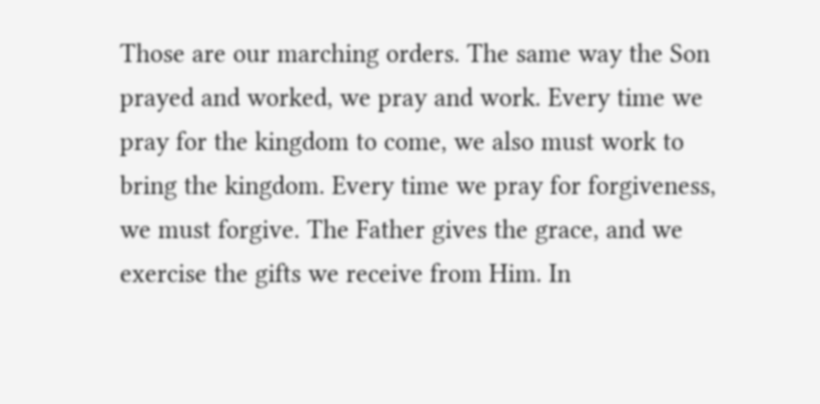Those are our marching orders. The same way the Son prayed and worked, we pray and work. Every time we pray for the kingdom to come, we also must work to bring the kingdom. Every time we pray for forgiveness, we must forgive. The Father gives the grace, and we exercise the gifts we receive from Him. In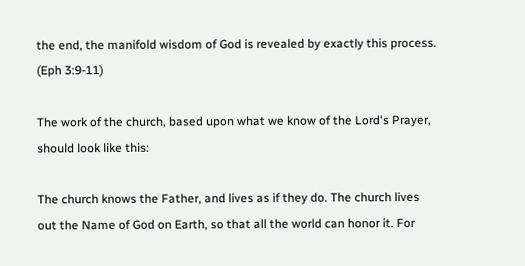the end, the manifold wisdom of God is revealed by exactly this process. (Eph 3:9-11)

The work of the church, based upon what we know of the Lord's Prayer, should look like this:

The church knows the Father, and lives as if they do. The church lives out the Name of God on Earth, so that all the world can honor it. For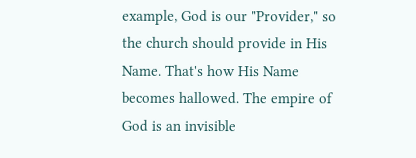example, God is our "Provider," so the church should provide in His Name. That's how His Name becomes hallowed. The empire of God is an invisible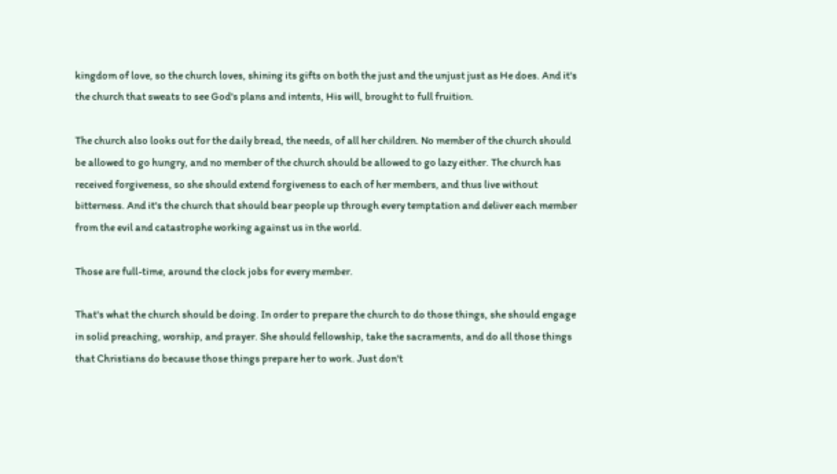kingdom of love, so the church loves, shining its gifts on both the just and the unjust just as He does. And it's the church that sweats to see God's plans and intents, His will, brought to full fruition.

The church also looks out for the daily bread, the needs, of all her children. No member of the church should be allowed to go hungry, and no member of the church should be allowed to go lazy either. The church has received forgiveness, so she should extend forgiveness to each of her members, and thus live without bitterness. And it's the church that should bear people up through every temptation and deliver each member from the evil and catastrophe working against us in the world.

Those are full-time, around the clock jobs for every member.

That's what the church should be doing. In order to prepare the church to do those things, she should engage in solid preaching, worship, and prayer. She should fellowship, take the sacraments, and do all those things that Christians do because those things prepare her to work. Just don't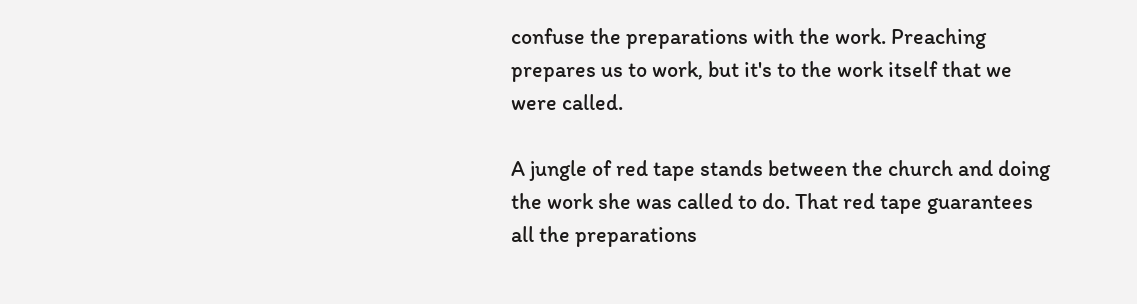confuse the preparations with the work. Preaching prepares us to work, but it's to the work itself that we were called.

A jungle of red tape stands between the church and doing the work she was called to do. That red tape guarantees all the preparations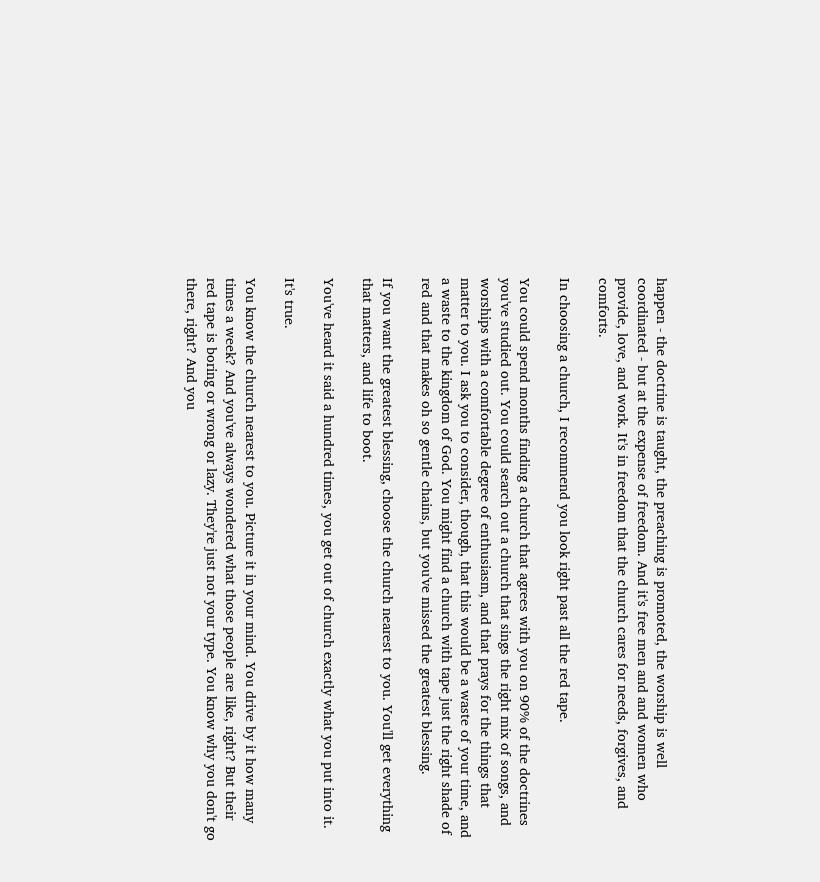happen - the doctrine is taught, the preaching is promoted, the worship is well coordinated - but at the expense of freedom. And it's free men and and women who provide, love, and work. It's in freedom that the church cares for needs, forgives, and comforts.

In choosing a church, I recommend you look right past all the red tape.

You could spend months finding a church that agrees with you on 90% of the doctrines you've studied out. You could search out a church that sings the right mix of songs, and worships with a comfortable degree of enthusiasm, and that prays for the things that matter to you. I ask you to consider, though, that this would be a waste of your time, and a waste to the kingdom of God. You might find a church with tape just the right shade of red and that makes oh so gentle chains, but you've missed the greatest blessing.

If you want the greatest blessing, choose the church nearest to you. You'll get everything that matters, and life to boot.

You've heard it said a hundred times, you get out of church exactly what you put into it.

It's true.

You know the church nearest to you. Picture it in your mind. You drive by it how many times a week? And you've always wondered what those people are like, right? But their red tape is boring or wrong or lazy. They're just not your type. You know why you don't go there, right? And you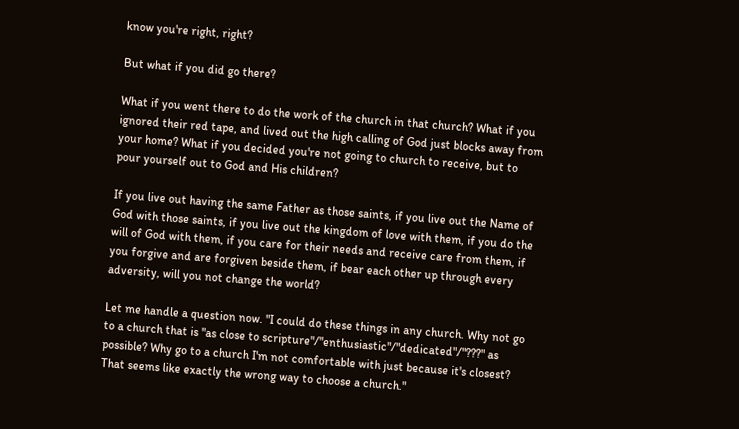know you're right, right?

But what if you did go there?

What if you went there to do the work of the church in that church? What if you ignored their red tape, and lived out the high calling of God just blocks away from your home? What if you decided you're not going to church to receive, but to pour yourself out to God and His children?

If you live out having the same Father as those saints, if you live out the Name of God with those saints, if you live out the kingdom of love with them, if you do the will of God with them, if you care for their needs and receive care from them, if you forgive and are forgiven beside them, if bear each other up through every adversity, will you not change the world?

Let me handle a question now. "I could do these things in any church. Why not go to a church that is "as close to scripture"/"enthusiastic"/"dedicated"/"???" as possible? Why go to a church I'm not comfortable with just because it's closest? That seems like exactly the wrong way to choose a church."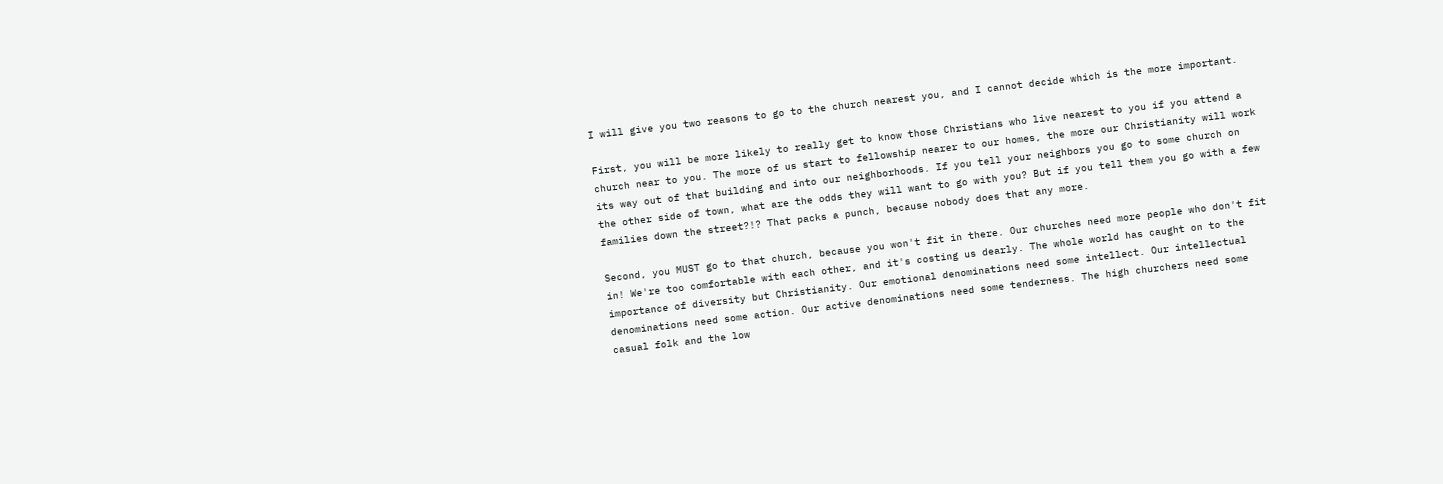I will give you two reasons to go to the church nearest you, and I cannot decide which is the more important.

First, you will be more likely to really get to know those Christians who live nearest to you if you attend a church near to you. The more of us start to fellowship nearer to our homes, the more our Christianity will work its way out of that building and into our neighborhoods. If you tell your neighbors you go to some church on the other side of town, what are the odds they will want to go with you? But if you tell them you go with a few families down the street?!? That packs a punch, because nobody does that any more.

Second, you MUST go to that church, because you won't fit in there. Our churches need more people who don't fit in! We're too comfortable with each other, and it's costing us dearly. The whole world has caught on to the importance of diversity but Christianity. Our emotional denominations need some intellect. Our intellectual denominations need some action. Our active denominations need some tenderness. The high churchers need some casual folk and the low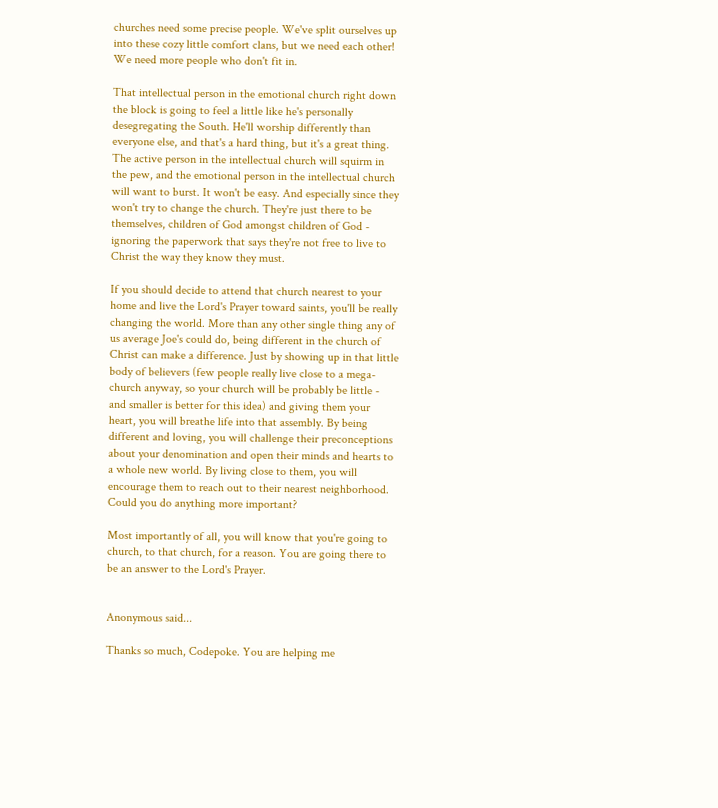churches need some precise people. We've split ourselves up into these cozy little comfort clans, but we need each other! We need more people who don't fit in.

That intellectual person in the emotional church right down the block is going to feel a little like he's personally desegregating the South. He'll worship differently than everyone else, and that's a hard thing, but it's a great thing. The active person in the intellectual church will squirm in the pew, and the emotional person in the intellectual church will want to burst. It won't be easy. And especially since they won't try to change the church. They're just there to be themselves, children of God amongst children of God - ignoring the paperwork that says they're not free to live to Christ the way they know they must.

If you should decide to attend that church nearest to your home and live the Lord's Prayer toward saints, you'll be really changing the world. More than any other single thing any of us average Joe's could do, being different in the church of Christ can make a difference. Just by showing up in that little body of believers (few people really live close to a mega-church anyway, so your church will be probably be little - and smaller is better for this idea) and giving them your heart, you will breathe life into that assembly. By being different and loving, you will challenge their preconceptions about your denomination and open their minds and hearts to a whole new world. By living close to them, you will encourage them to reach out to their nearest neighborhood. Could you do anything more important?

Most importantly of all, you will know that you're going to church, to that church, for a reason. You are going there to be an answer to the Lord's Prayer.


Anonymous said...

Thanks so much, Codepoke. You are helping me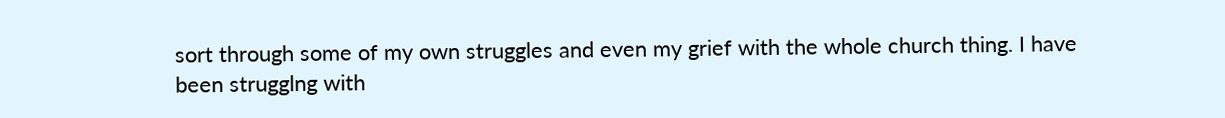sort through some of my own struggles and even my grief with the whole church thing. I have been strugglng with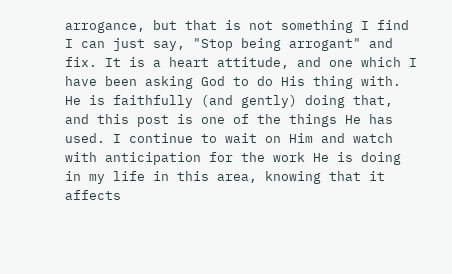arrogance, but that is not something I find I can just say, "Stop being arrogant" and fix. It is a heart attitude, and one which I have been asking God to do His thing with. He is faithfully (and gently) doing that, and this post is one of the things He has used. I continue to wait on Him and watch with anticipation for the work He is doing in my life in this area, knowing that it affects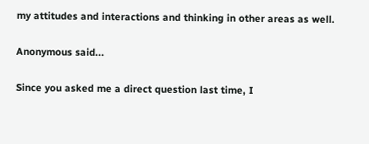my attitudes and interactions and thinking in other areas as well.

Anonymous said...

Since you asked me a direct question last time, I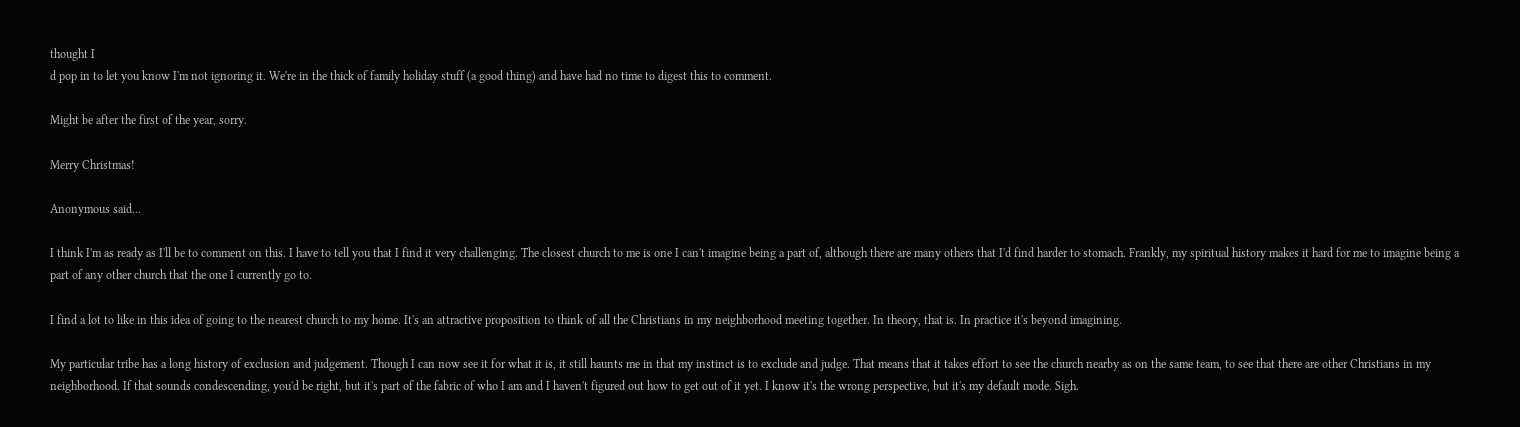thought I
d pop in to let you know I'm not ignoring it. We're in the thick of family holiday stuff (a good thing) and have had no time to digest this to comment.

Might be after the first of the year, sorry.

Merry Christmas!

Anonymous said...

I think I'm as ready as I'll be to comment on this. I have to tell you that I find it very challenging. The closest church to me is one I can't imagine being a part of, although there are many others that I'd find harder to stomach. Frankly, my spiritual history makes it hard for me to imagine being a part of any other church that the one I currently go to.

I find a lot to like in this idea of going to the nearest church to my home. It's an attractive proposition to think of all the Christians in my neighborhood meeting together. In theory, that is. In practice it's beyond imagining.

My particular tribe has a long history of exclusion and judgement. Though I can now see it for what it is, it still haunts me in that my instinct is to exclude and judge. That means that it takes effort to see the church nearby as on the same team, to see that there are other Christians in my neighborhood. If that sounds condescending, you'd be right, but it's part of the fabric of who I am and I haven't figured out how to get out of it yet. I know it's the wrong perspective, but it's my default mode. Sigh.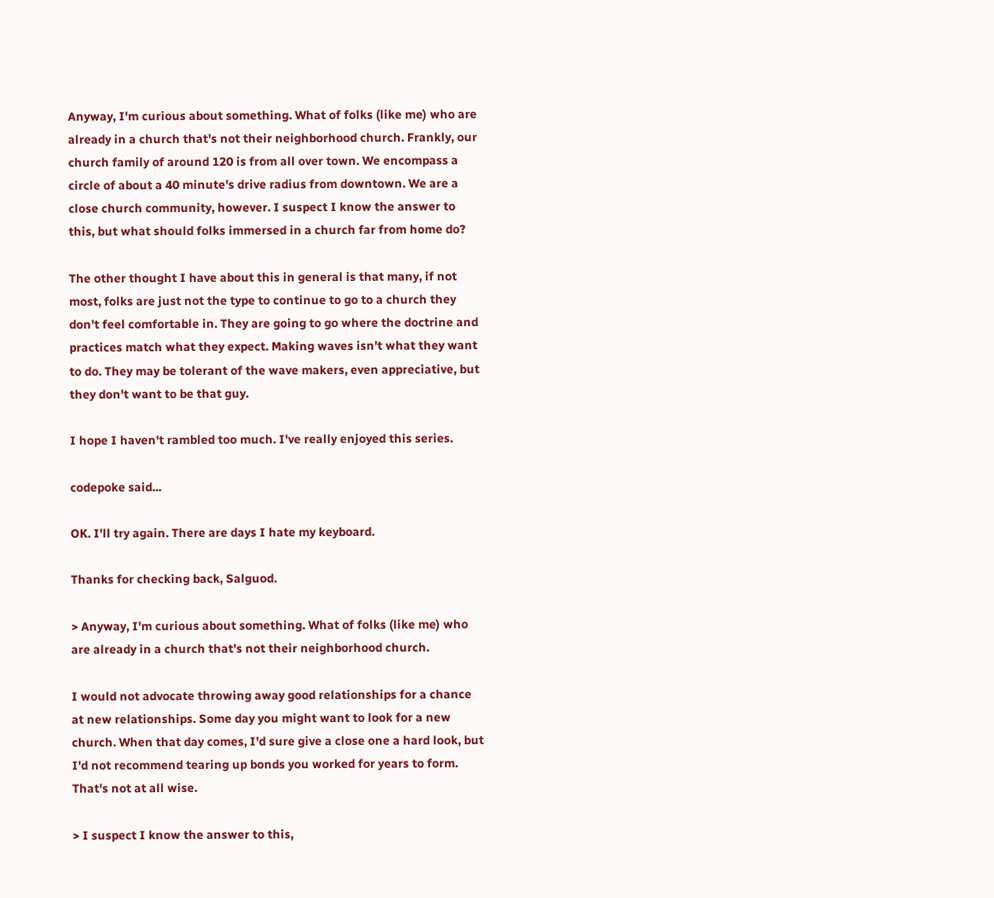Anyway, I'm curious about something. What of folks (like me) who are already in a church that's not their neighborhood church. Frankly, our church family of around 120 is from all over town. We encompass a circle of about a 40 minute's drive radius from downtown. We are a close church community, however. I suspect I know the answer to this, but what should folks immersed in a church far from home do?

The other thought I have about this in general is that many, if not most, folks are just not the type to continue to go to a church they don't feel comfortable in. They are going to go where the doctrine and practices match what they expect. Making waves isn't what they want to do. They may be tolerant of the wave makers, even appreciative, but they don't want to be that guy.

I hope I haven't rambled too much. I've really enjoyed this series.

codepoke said...

OK. I'll try again. There are days I hate my keyboard.

Thanks for checking back, Salguod.

> Anyway, I'm curious about something. What of folks (like me) who are already in a church that's not their neighborhood church.

I would not advocate throwing away good relationships for a chance at new relationships. Some day you might want to look for a new church. When that day comes, I'd sure give a close one a hard look, but I'd not recommend tearing up bonds you worked for years to form. That's not at all wise.

> I suspect I know the answer to this,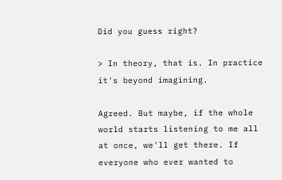Did you guess right?

> In theory, that is. In practice it's beyond imagining.

Agreed. But maybe, if the whole world starts listening to me all at once, we'll get there. If everyone who ever wanted to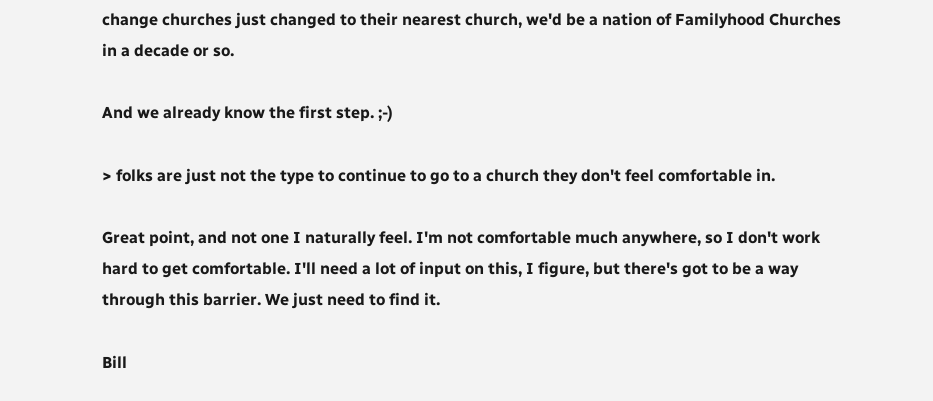change churches just changed to their nearest church, we'd be a nation of Familyhood Churches in a decade or so.

And we already know the first step. ;-)

> folks are just not the type to continue to go to a church they don't feel comfortable in.

Great point, and not one I naturally feel. I'm not comfortable much anywhere, so I don't work hard to get comfortable. I'll need a lot of input on this, I figure, but there's got to be a way through this barrier. We just need to find it.

Bill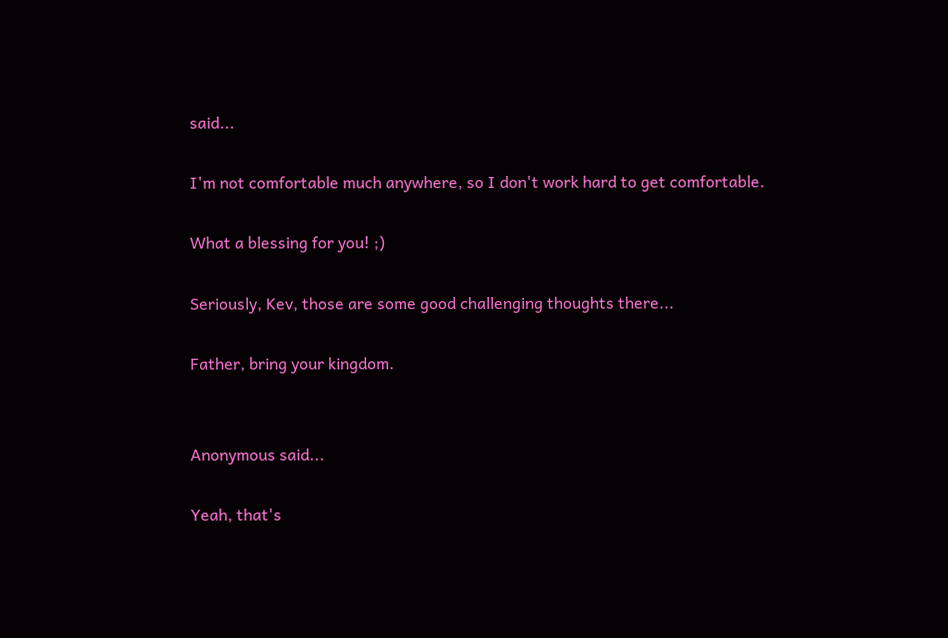said...

I'm not comfortable much anywhere, so I don't work hard to get comfortable.

What a blessing for you! ;)

Seriously, Kev, those are some good challenging thoughts there...

Father, bring your kingdom.


Anonymous said...

Yeah, that's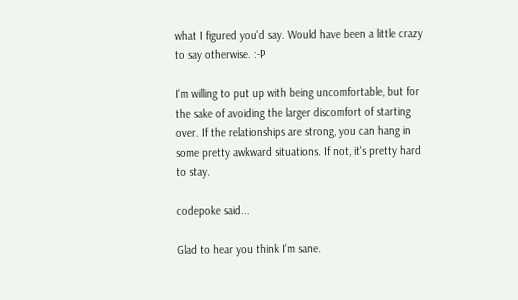what I figured you'd say. Would have been a little crazy to say otherwise. :-P

I'm willing to put up with being uncomfortable, but for the sake of avoiding the larger discomfort of starting over. If the relationships are strong, you can hang in some pretty awkward situations. If not, it's pretty hard to stay.

codepoke said...

Glad to hear you think I'm sane.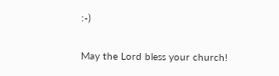:-)

May the Lord bless your church!